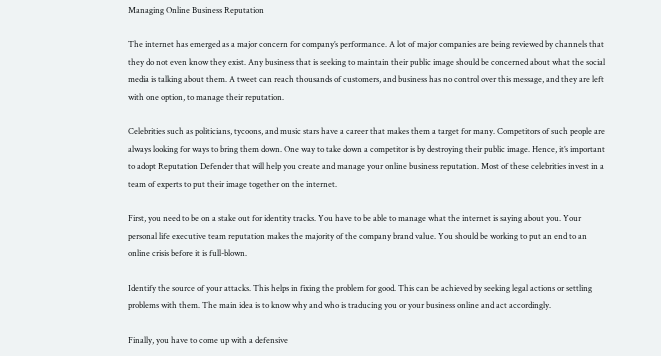Managing Online Business Reputation

The internet has emerged as a major concern for company’s performance. A lot of major companies are being reviewed by channels that they do not even know they exist. Any business that is seeking to maintain their public image should be concerned about what the social media is talking about them. A tweet can reach thousands of customers, and business has no control over this message, and they are left with one option, to manage their reputation.

Celebrities such as politicians, tycoons, and music stars have a career that makes them a target for many. Competitors of such people are always looking for ways to bring them down. One way to take down a competitor is by destroying their public image. Hence, it’s important to adopt Reputation Defender that will help you create and manage your online business reputation. Most of these celebrities invest in a team of experts to put their image together on the internet.

First, you need to be on a stake out for identity tracks. You have to be able to manage what the internet is saying about you. Your personal life executive team reputation makes the majority of the company brand value. You should be working to put an end to an online crisis before it is full-blown.

Identify the source of your attacks. This helps in fixing the problem for good. This can be achieved by seeking legal actions or settling problems with them. The main idea is to know why and who is traducing you or your business online and act accordingly.

Finally, you have to come up with a defensive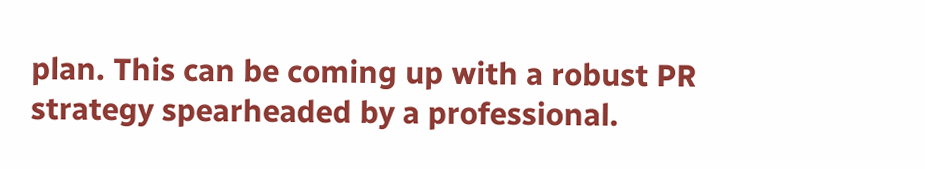plan. This can be coming up with a robust PR strategy spearheaded by a professional.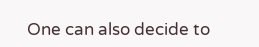One can also decide to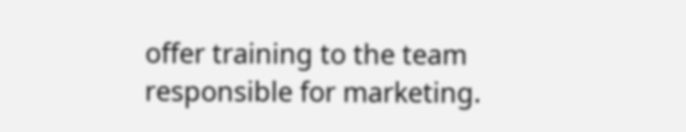offer training to the team responsible for marketing.